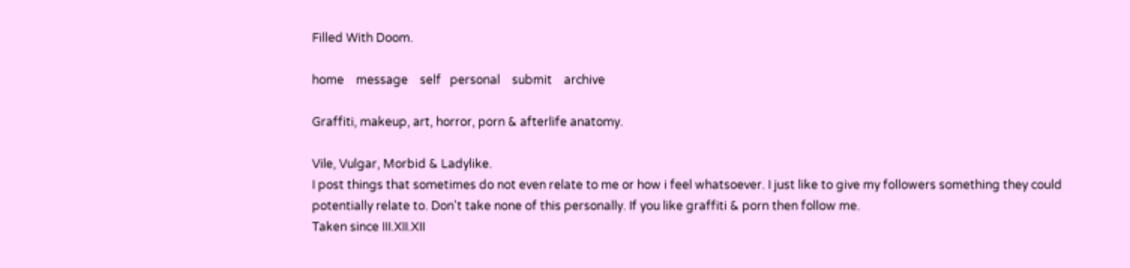Filled With Doom.

home    message    self   personal    submit    archive

Graffiti, makeup, art, horror, porn & afterlife anatomy.

Vile, Vulgar, Morbid & Ladylike.
I post things that sometimes do not even relate to me or how i feel whatsoever. I just like to give my followers something they could potentially relate to. Don't take none of this personally. If you like graffiti & porn then follow me.
Taken since III.XII.XII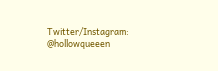Twitter/Instagram: @hollowqueeen